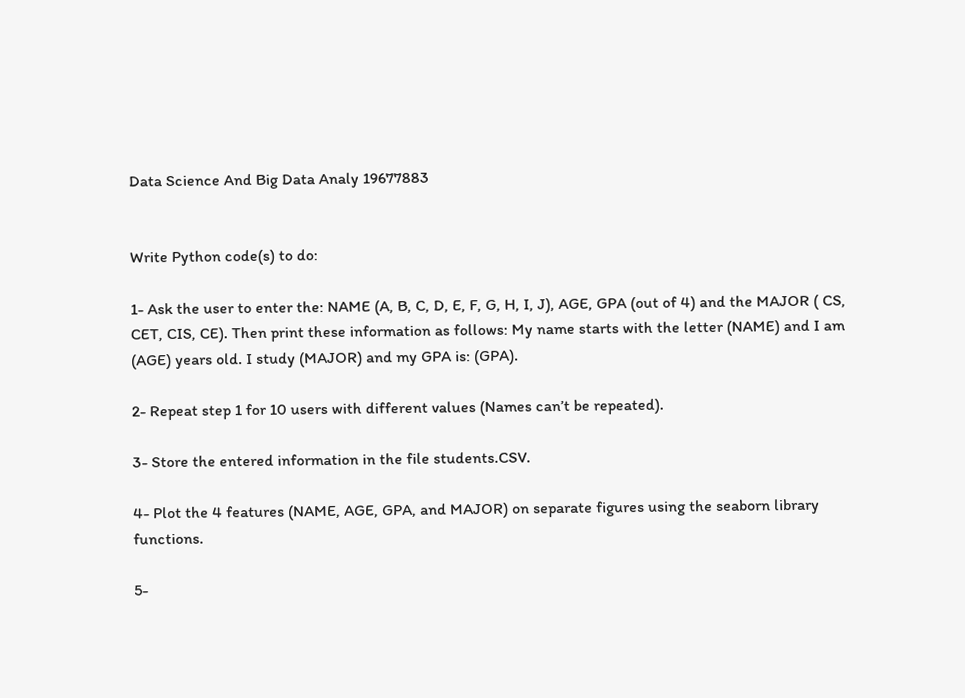Data Science And Big Data Analy 19677883


Write Python code(s) to do:

1- Ask the user to enter the: NAME (A, B, C, D, E, F, G, H, I, J), AGE, GPA (out of 4) and the MAJOR ( CS, CET, CIS, CE). Then print these information as follows: My name starts with the letter (NAME) and I am (AGE) years old. I study (MAJOR) and my GPA is: (GPA).

2- Repeat step 1 for 10 users with different values (Names can’t be repeated).

3- Store the entered information in the file students.CSV.

4- Plot the 4 features (NAME, AGE, GPA, and MAJOR) on separate figures using the seaborn library functions.

5-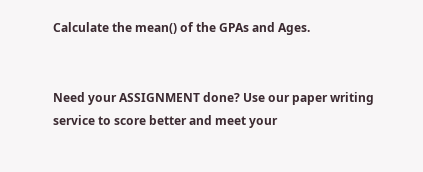Calculate the mean() of the GPAs and Ages.


Need your ASSIGNMENT done? Use our paper writing service to score better and meet your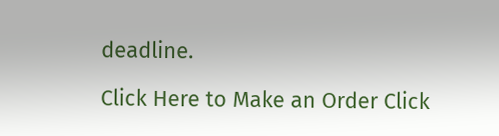deadline.

Click Here to Make an Order Click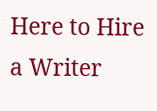Here to Hire a Writer